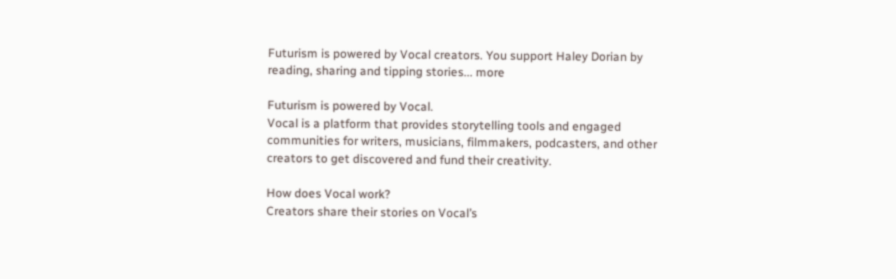Futurism is powered by Vocal creators. You support Haley Dorian by reading, sharing and tipping stories... more

Futurism is powered by Vocal.
Vocal is a platform that provides storytelling tools and engaged communities for writers, musicians, filmmakers, podcasters, and other creators to get discovered and fund their creativity.

How does Vocal work?
Creators share their stories on Vocal’s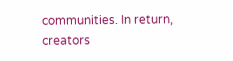communities. In return, creators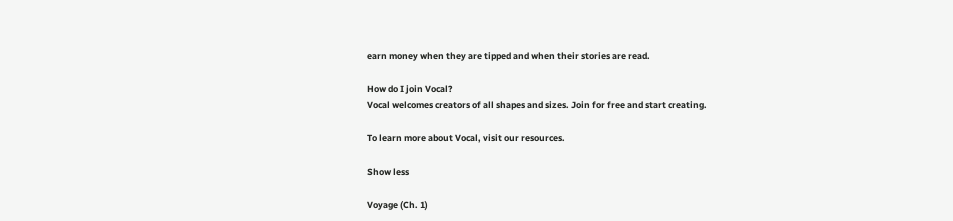earn money when they are tipped and when their stories are read.

How do I join Vocal?
Vocal welcomes creators of all shapes and sizes. Join for free and start creating.

To learn more about Vocal, visit our resources.

Show less

Voyage (Ch. 1)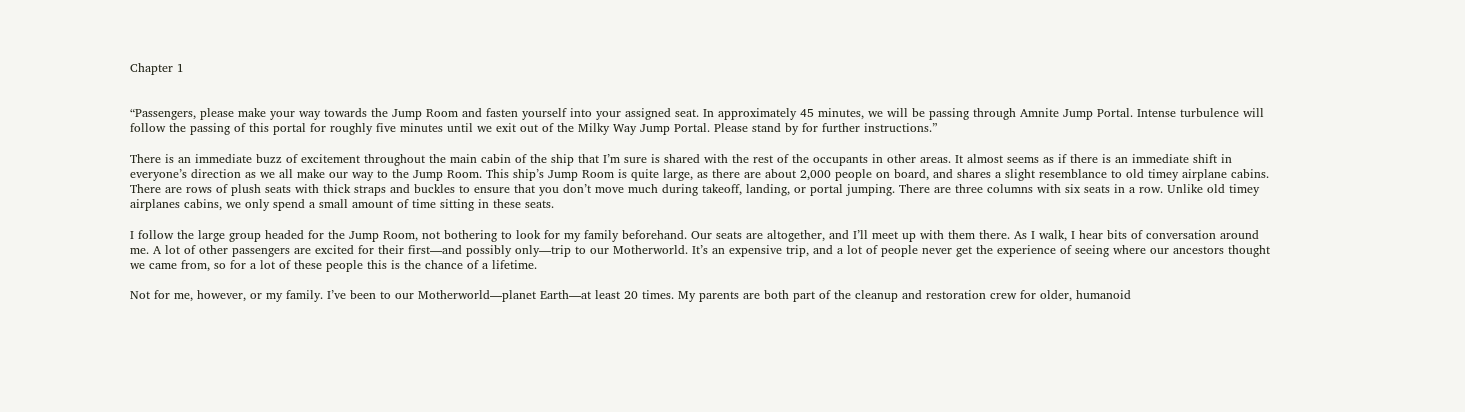Chapter 1


“Passengers, please make your way towards the Jump Room and fasten yourself into your assigned seat. In approximately 45 minutes, we will be passing through Amnite Jump Portal. Intense turbulence will follow the passing of this portal for roughly five minutes until we exit out of the Milky Way Jump Portal. Please stand by for further instructions.”

There is an immediate buzz of excitement throughout the main cabin of the ship that I’m sure is shared with the rest of the occupants in other areas. It almost seems as if there is an immediate shift in everyone’s direction as we all make our way to the Jump Room. This ship’s Jump Room is quite large, as there are about 2,000 people on board, and shares a slight resemblance to old timey airplane cabins. There are rows of plush seats with thick straps and buckles to ensure that you don’t move much during takeoff, landing, or portal jumping. There are three columns with six seats in a row. Unlike old timey airplanes cabins, we only spend a small amount of time sitting in these seats.

I follow the large group headed for the Jump Room, not bothering to look for my family beforehand. Our seats are altogether, and I’ll meet up with them there. As I walk, I hear bits of conversation around me. A lot of other passengers are excited for their first—and possibly only—trip to our Motherworld. It’s an expensive trip, and a lot of people never get the experience of seeing where our ancestors thought we came from, so for a lot of these people this is the chance of a lifetime.

Not for me, however, or my family. I’ve been to our Motherworld—planet Earth—at least 20 times. My parents are both part of the cleanup and restoration crew for older, humanoid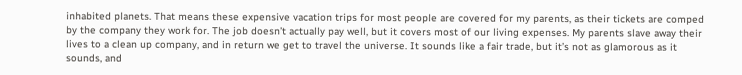inhabited planets. That means these expensive vacation trips for most people are covered for my parents, as their tickets are comped by the company they work for. The job doesn’t actually pay well, but it covers most of our living expenses. My parents slave away their lives to a clean up company, and in return we get to travel the universe. It sounds like a fair trade, but it’s not as glamorous as it sounds, and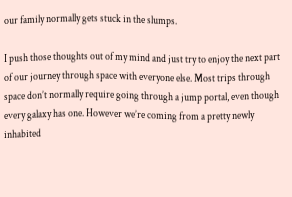our family normally gets stuck in the slumps.

I push those thoughts out of my mind and just try to enjoy the next part of our journey through space with everyone else. Most trips through space don’t normally require going through a jump portal, even though every galaxy has one. However we’re coming from a pretty newly inhabited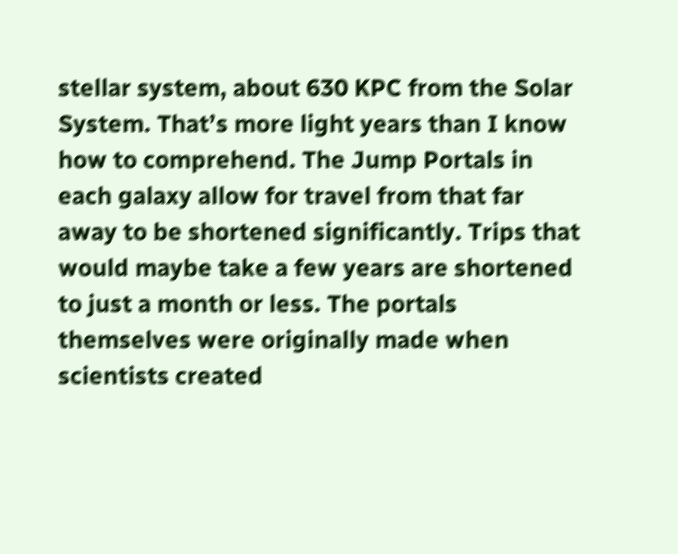stellar system, about 630 KPC from the Solar System. That’s more light years than I know how to comprehend. The Jump Portals in each galaxy allow for travel from that far away to be shortened significantly. Trips that would maybe take a few years are shortened to just a month or less. The portals themselves were originally made when scientists created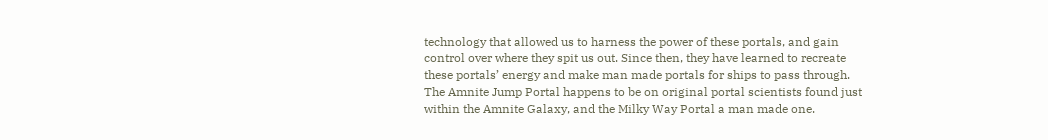technology that allowed us to harness the power of these portals, and gain control over where they spit us out. Since then, they have learned to recreate these portals’ energy and make man made portals for ships to pass through. The Amnite Jump Portal happens to be on original portal scientists found just within the Amnite Galaxy, and the Milky Way Portal a man made one.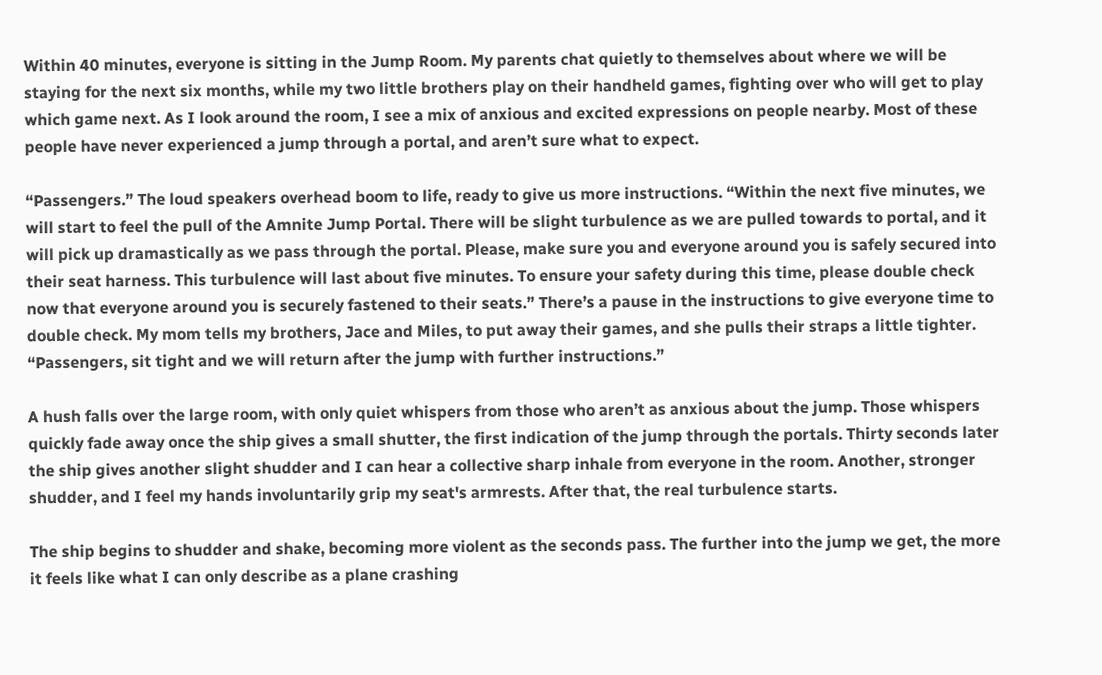Within 40 minutes, everyone is sitting in the Jump Room. My parents chat quietly to themselves about where we will be staying for the next six months, while my two little brothers play on their handheld games, fighting over who will get to play which game next. As I look around the room, I see a mix of anxious and excited expressions on people nearby. Most of these people have never experienced a jump through a portal, and aren’t sure what to expect.

“Passengers.” The loud speakers overhead boom to life, ready to give us more instructions. “Within the next five minutes, we will start to feel the pull of the Amnite Jump Portal. There will be slight turbulence as we are pulled towards to portal, and it will pick up dramastically as we pass through the portal. Please, make sure you and everyone around you is safely secured into their seat harness. This turbulence will last about five minutes. To ensure your safety during this time, please double check now that everyone around you is securely fastened to their seats.” There’s a pause in the instructions to give everyone time to double check. My mom tells my brothers, Jace and Miles, to put away their games, and she pulls their straps a little tighter. “Passengers, sit tight and we will return after the jump with further instructions.”

A hush falls over the large room, with only quiet whispers from those who aren’t as anxious about the jump. Those whispers quickly fade away once the ship gives a small shutter, the first indication of the jump through the portals. Thirty seconds later the ship gives another slight shudder and I can hear a collective sharp inhale from everyone in the room. Another, stronger shudder, and I feel my hands involuntarily grip my seat's armrests. After that, the real turbulence starts.

The ship begins to shudder and shake, becoming more violent as the seconds pass. The further into the jump we get, the more it feels like what I can only describe as a plane crashing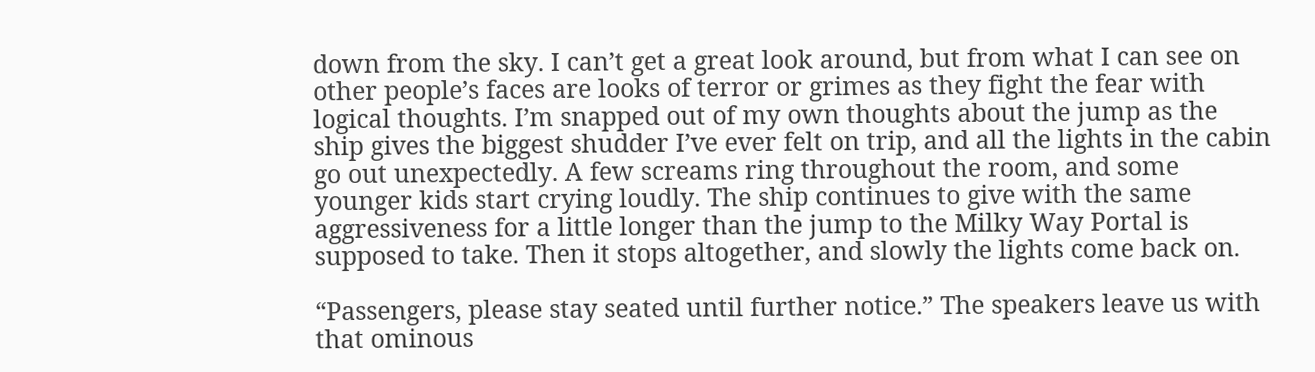down from the sky. I can’t get a great look around, but from what I can see on other people’s faces are looks of terror or grimes as they fight the fear with logical thoughts. I’m snapped out of my own thoughts about the jump as the ship gives the biggest shudder I’ve ever felt on trip, and all the lights in the cabin go out unexpectedly. A few screams ring throughout the room, and some younger kids start crying loudly. The ship continues to give with the same aggressiveness for a little longer than the jump to the Milky Way Portal is supposed to take. Then it stops altogether, and slowly the lights come back on.

“Passengers, please stay seated until further notice.” The speakers leave us with that ominous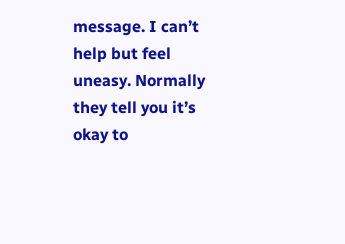message. I can’t help but feel uneasy. Normally they tell you it’s okay to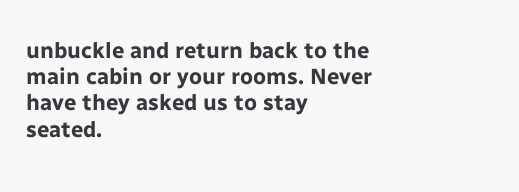unbuckle and return back to the main cabin or your rooms. Never have they asked us to stay seated.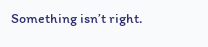Something isn’t right.